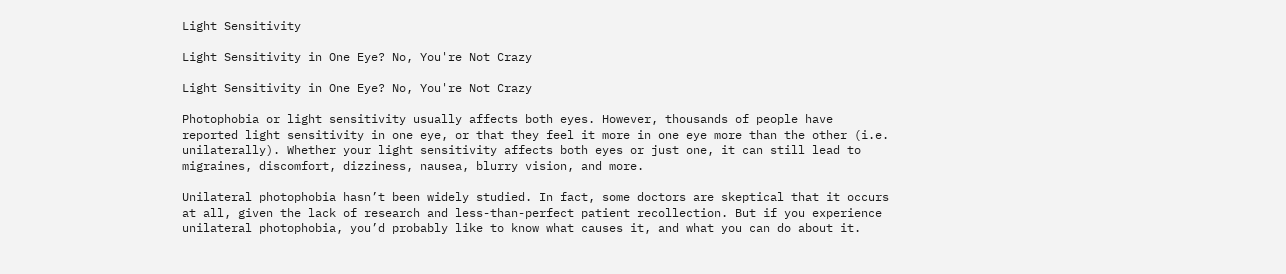Light Sensitivity

Light Sensitivity in One Eye? No, You're Not Crazy

Light Sensitivity in One Eye? No, You're Not Crazy

Photophobia or light sensitivity usually affects both eyes. However, thousands of people have reported light sensitivity in one eye, or that they feel it more in one eye more than the other (i.e. unilaterally). Whether your light sensitivity affects both eyes or just one, it can still lead to migraines, discomfort, dizziness, nausea, blurry vision, and more.

Unilateral photophobia hasn’t been widely studied. In fact, some doctors are skeptical that it occurs at all, given the lack of research and less-than-perfect patient recollection. But if you experience unilateral photophobia, you’d probably like to know what causes it, and what you can do about it.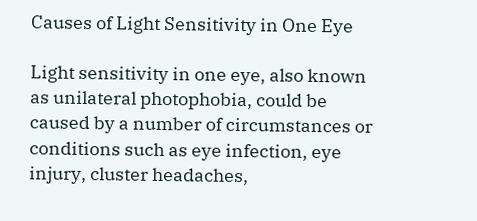Causes of Light Sensitivity in One Eye

Light sensitivity in one eye, also known as unilateral photophobia, could be caused by a number of circumstances or conditions such as eye infection, eye injury, cluster headaches,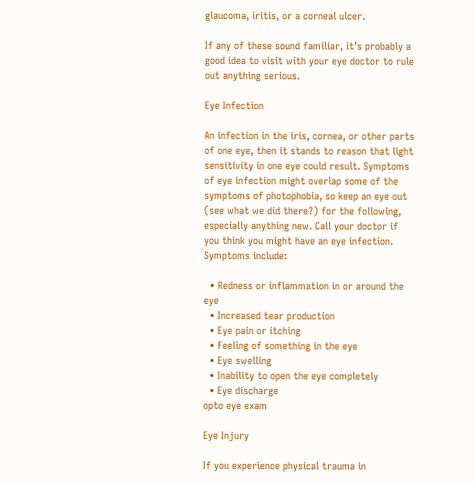glaucoma, iritis, or a corneal ulcer.

If any of these sound familiar, it’s probably a good idea to visit with your eye doctor to rule out anything serious.

Eye Infection

An infection in the iris, cornea, or other parts of one eye, then it stands to reason that light sensitivity in one eye could result. Symptoms of eye infection might overlap some of the symptoms of photophobia, so keep an eye out (see what we did there?) for the following, especially anything new. Call your doctor if you think you might have an eye infection. Symptoms include:

  • Redness or inflammation in or around the eye
  • Increased tear production
  • Eye pain or itching
  • Feeling of something in the eye
  • Eye swelling
  • Inability to open the eye completely
  • Eye discharge
opto eye exam

Eye Injury

If you experience physical trauma in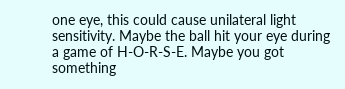one eye, this could cause unilateral light sensitivity. Maybe the ball hit your eye during a game of H-O-R-S-E. Maybe you got something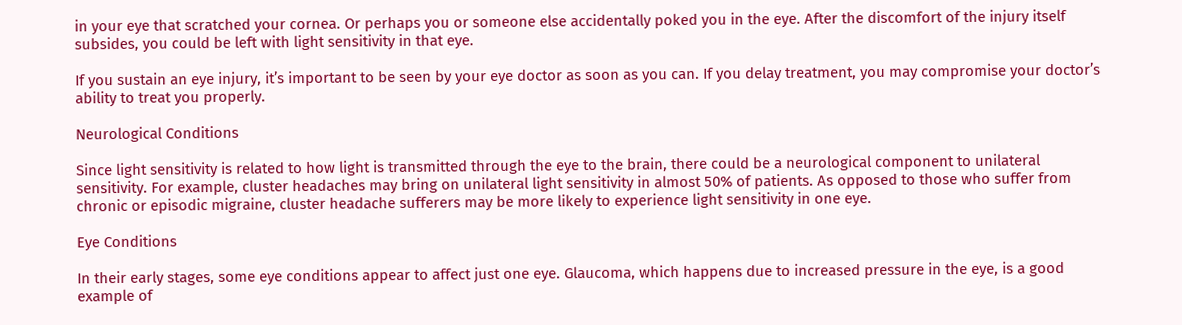in your eye that scratched your cornea. Or perhaps you or someone else accidentally poked you in the eye. After the discomfort of the injury itself subsides, you could be left with light sensitivity in that eye.

If you sustain an eye injury, it’s important to be seen by your eye doctor as soon as you can. If you delay treatment, you may compromise your doctor’s ability to treat you properly.

Neurological Conditions

Since light sensitivity is related to how light is transmitted through the eye to the brain, there could be a neurological component to unilateral sensitivity. For example, cluster headaches may bring on unilateral light sensitivity in almost 50% of patients. As opposed to those who suffer from chronic or episodic migraine, cluster headache sufferers may be more likely to experience light sensitivity in one eye.

Eye Conditions

In their early stages, some eye conditions appear to affect just one eye. Glaucoma, which happens due to increased pressure in the eye, is a good example of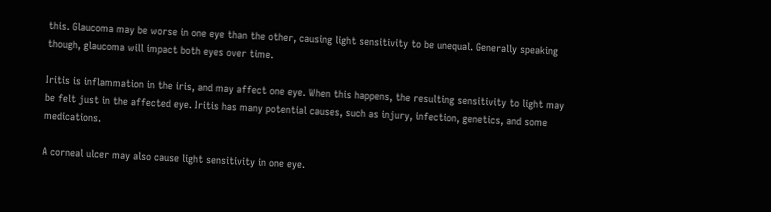this. Glaucoma may be worse in one eye than the other, causing light sensitivity to be unequal. Generally speaking though, glaucoma will impact both eyes over time.

Iritis is inflammation in the iris, and may affect one eye. When this happens, the resulting sensitivity to light may be felt just in the affected eye. Iritis has many potential causes, such as injury, infection, genetics, and some medications.

A corneal ulcer may also cause light sensitivity in one eye.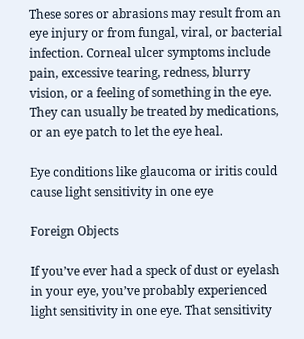These sores or abrasions may result from an eye injury or from fungal, viral, or bacterial infection. Corneal ulcer symptoms include pain, excessive tearing, redness, blurry vision, or a feeling of something in the eye. They can usually be treated by medications, or an eye patch to let the eye heal.

Eye conditions like glaucoma or iritis could cause light sensitivity in one eye

Foreign Objects

If you’ve ever had a speck of dust or eyelash in your eye, you’ve probably experienced light sensitivity in one eye. That sensitivity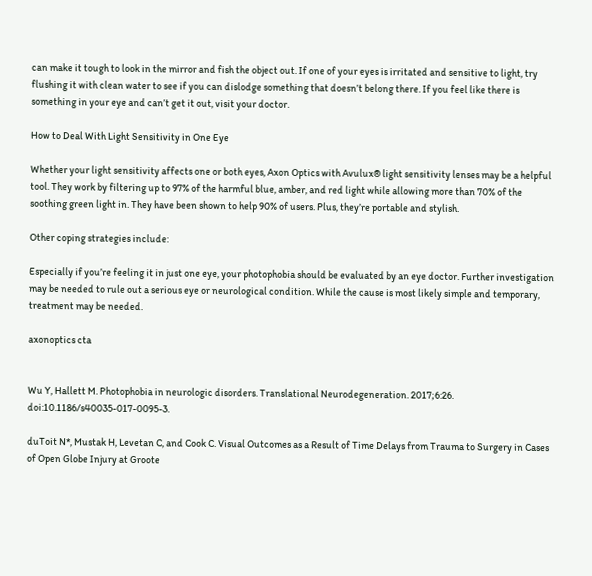can make it tough to look in the mirror and fish the object out. If one of your eyes is irritated and sensitive to light, try flushing it with clean water to see if you can dislodge something that doesn’t belong there. If you feel like there is something in your eye and can’t get it out, visit your doctor.

How to Deal With Light Sensitivity in One Eye

Whether your light sensitivity affects one or both eyes, Axon Optics with Avulux® light sensitivity lenses may be a helpful tool. They work by filtering up to 97% of the harmful blue, amber, and red light while allowing more than 70% of the soothing green light in. They have been shown to help 90% of users. Plus, they’re portable and stylish.

Other coping strategies include:

Especially if you’re feeling it in just one eye, your photophobia should be evaluated by an eye doctor. Further investigation may be needed to rule out a serious eye or neurological condition. While the cause is most likely simple and temporary, treatment may be needed.

axonoptics cta


Wu Y, Hallett M. Photophobia in neurologic disorders. Translational Neurodegeneration. 2017;6:26. doi:10.1186/s40035-017-0095-3.

duToit N*, Mustak H, Levetan C, and Cook C. Visual Outcomes as a Result of Time Delays from Trauma to Surgery in Cases of Open Globe Injury at Groote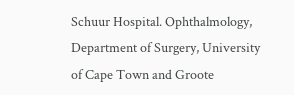Schuur Hospital. Ophthalmology, Department of Surgery, University of Cape Town and Groote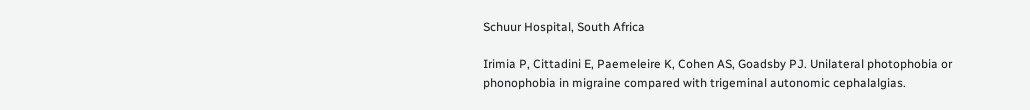Schuur Hospital, South Africa

Irimia P, Cittadini E, Paemeleire K, Cohen AS, Goadsby PJ. Unilateral photophobia or phonophobia in migraine compared with trigeminal autonomic cephalalgias.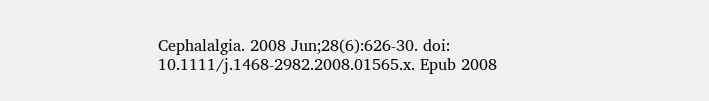Cephalalgia. 2008 Jun;28(6):626-30. doi: 10.1111/j.1468-2982.2008.01565.x. Epub 2008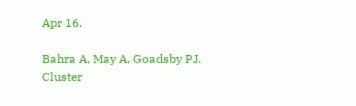Apr 16.

Bahra A, May A, Goadsby PJ. Cluster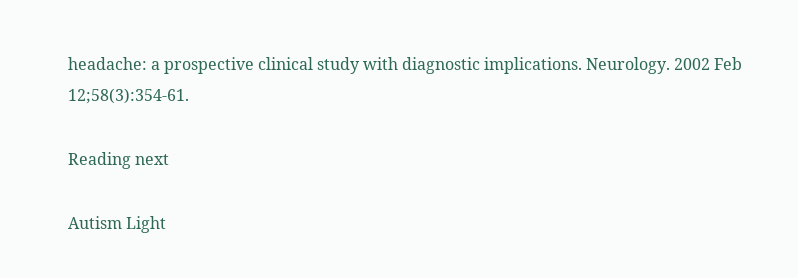headache: a prospective clinical study with diagnostic implications. Neurology. 2002 Feb 12;58(3):354-61.

Reading next

Autism Light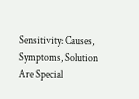Sensitivity: Causes, Symptoms, Solution
Are Special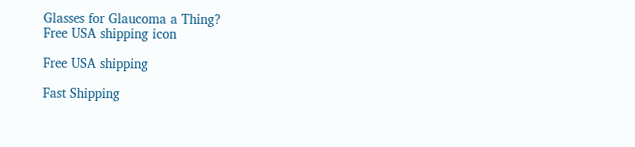Glasses for Glaucoma a Thing?
Free USA shipping icon

Free USA shipping

Fast Shipping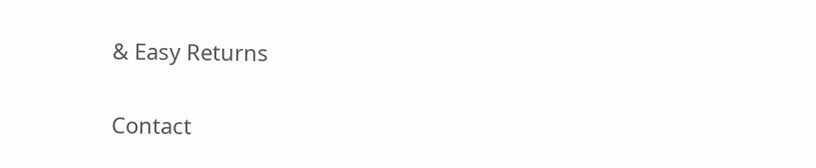& Easy Returns

Contact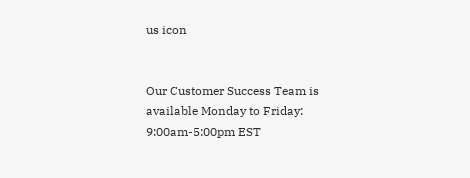us icon


Our Customer Success Team is available Monday to Friday: 9:00am-5:00pm EST